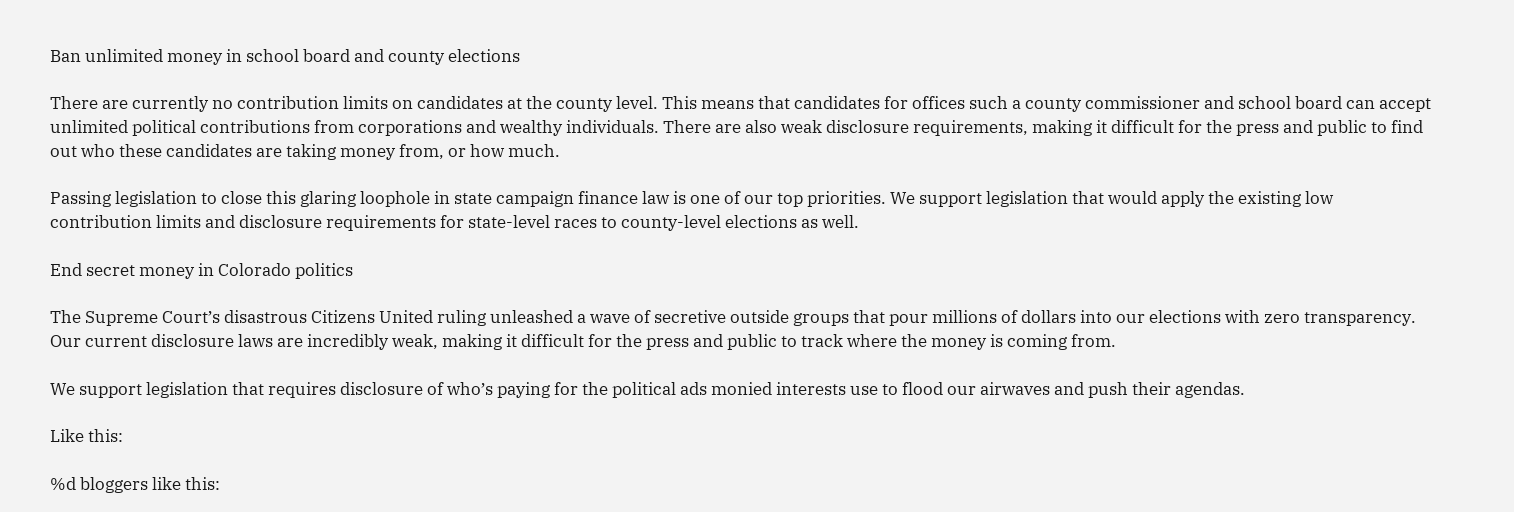Ban unlimited money in school board and county elections

There are currently no contribution limits on candidates at the county level. This means that candidates for offices such a county commissioner and school board can accept unlimited political contributions from corporations and wealthy individuals. There are also weak disclosure requirements, making it difficult for the press and public to find out who these candidates are taking money from, or how much.

Passing legislation to close this glaring loophole in state campaign finance law is one of our top priorities. We support legislation that would apply the existing low contribution limits and disclosure requirements for state-level races to county-level elections as well.

End secret money in Colorado politics

The Supreme Court’s disastrous Citizens United ruling unleashed a wave of secretive outside groups that pour millions of dollars into our elections with zero transparency. Our current disclosure laws are incredibly weak, making it difficult for the press and public to track where the money is coming from.

We support legislation that requires disclosure of who’s paying for the political ads monied interests use to flood our airwaves and push their agendas.

Like this:

%d bloggers like this: